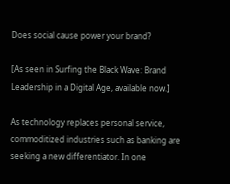Does social cause power your brand?

[As seen in Surfing the Black Wave: Brand Leadership in a Digital Age, available now.]

As technology replaces personal service, commoditized industries such as banking are seeking a new differentiator. In one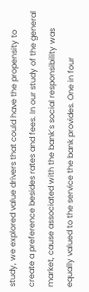study, we explored value drivers that could have the propensity to create a preference besides rates and fees. In our study of the general market, cause associated with the bank’s social responsibility was equally valued to the service the bank provides. One in four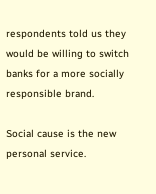respondents told us they would be willing to switch banks for a more socially responsible brand.

Social cause is the new personal service.